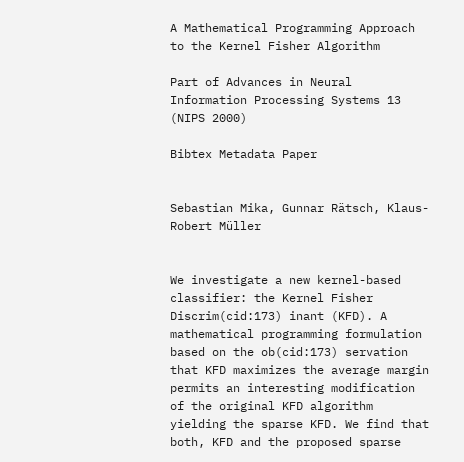A Mathematical Programming Approach to the Kernel Fisher Algorithm

Part of Advances in Neural Information Processing Systems 13 (NIPS 2000)

Bibtex Metadata Paper


Sebastian Mika, Gunnar Rätsch, Klaus-Robert Müller


We investigate a new kernel-based classifier: the Kernel Fisher Discrim(cid:173) inant (KFD). A mathematical programming formulation based on the ob(cid:173) servation that KFD maximizes the average margin permits an interesting modification of the original KFD algorithm yielding the sparse KFD. We find that both, KFD and the proposed sparse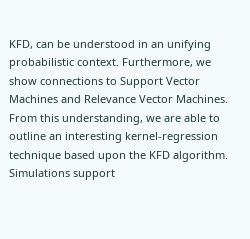KFD, can be understood in an unifying probabilistic context. Furthermore, we show connections to Support Vector Machines and Relevance Vector Machines. From this understanding, we are able to outline an interesting kernel-regression technique based upon the KFD algorithm. Simulations support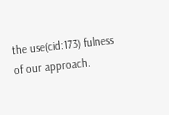the use(cid:173) fulness of our approach.